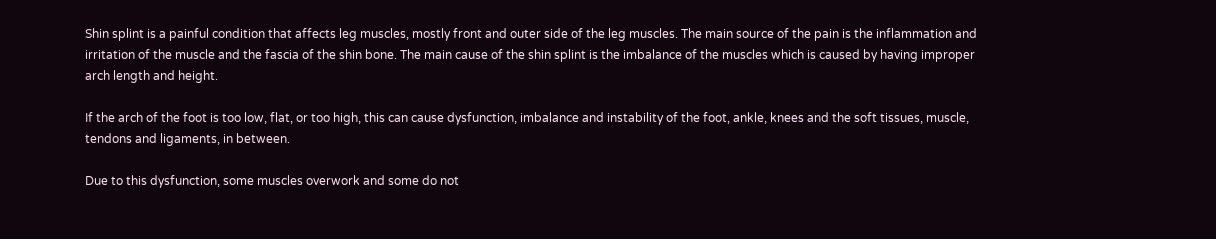Shin splint is a painful condition that affects leg muscles, mostly front and outer side of the leg muscles. The main source of the pain is the inflammation and irritation of the muscle and the fascia of the shin bone. The main cause of the shin splint is the imbalance of the muscles which is caused by having improper arch length and height.

If the arch of the foot is too low, flat, or too high, this can cause dysfunction, imbalance and instability of the foot, ankle, knees and the soft tissues, muscle, tendons and ligaments, in between.

Due to this dysfunction, some muscles overwork and some do not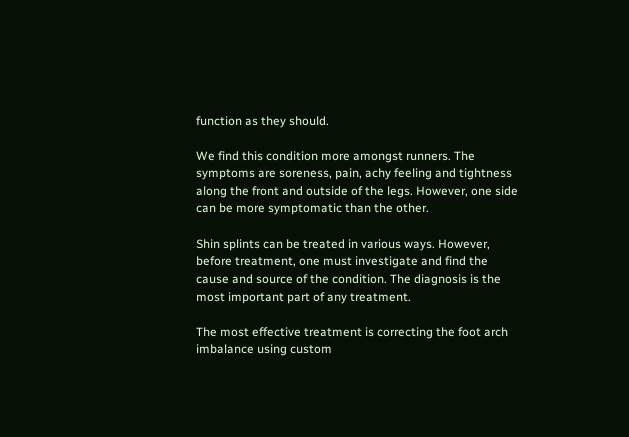function as they should.

We find this condition more amongst runners. The symptoms are soreness, pain, achy feeling and tightness along the front and outside of the legs. However, one side can be more symptomatic than the other.

Shin splints can be treated in various ways. However, before treatment, one must investigate and find the cause and source of the condition. The diagnosis is the most important part of any treatment.

The most effective treatment is correcting the foot arch imbalance using custom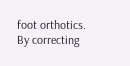foot orthotics. By correcting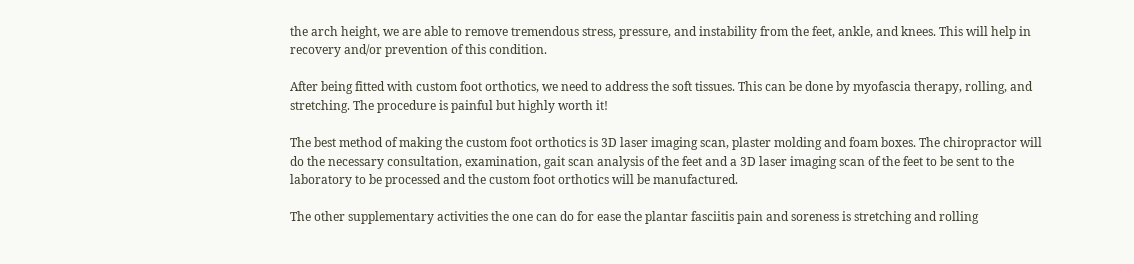the arch height, we are able to remove tremendous stress, pressure, and instability from the feet, ankle, and knees. This will help in recovery and/or prevention of this condition.

After being fitted with custom foot orthotics, we need to address the soft tissues. This can be done by myofascia therapy, rolling, and stretching. The procedure is painful but highly worth it!

The best method of making the custom foot orthotics is 3D laser imaging scan, plaster molding and foam boxes. The chiropractor will do the necessary consultation, examination, gait scan analysis of the feet and a 3D laser imaging scan of the feet to be sent to the laboratory to be processed and the custom foot orthotics will be manufactured.

The other supplementary activities the one can do for ease the plantar fasciitis pain and soreness is stretching and rolling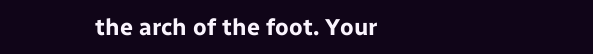the arch of the foot. Your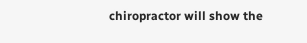chiropractor will show the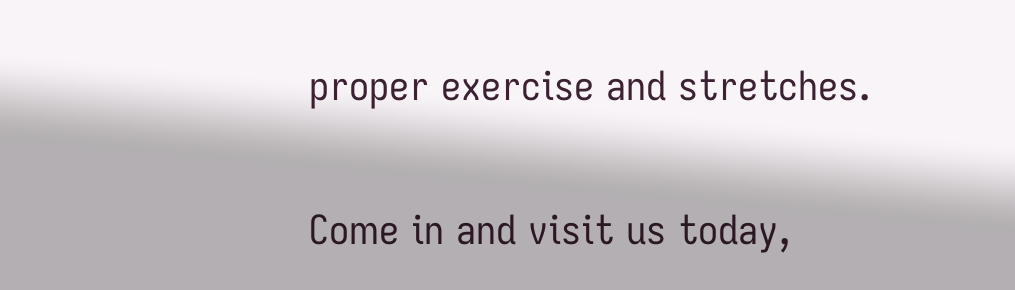proper exercise and stretches.

Come in and visit us today,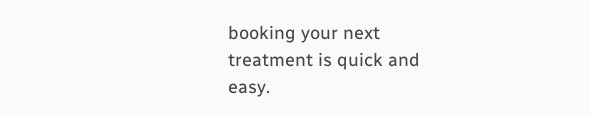booking your next treatment is quick and easy.